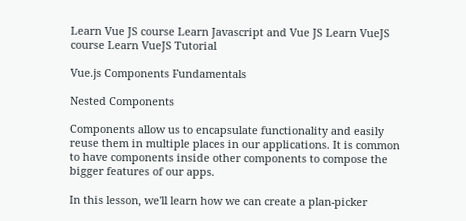Learn Vue JS course Learn Javascript and Vue JS Learn VueJS course Learn VueJS Tutorial

Vue.js Components Fundamentals

Nested Components

Components allow us to encapsulate functionality and easily reuse them in multiple places in our applications. It is common to have components inside other components to compose the bigger features of our apps.

In this lesson, we'll learn how we can create a plan-picker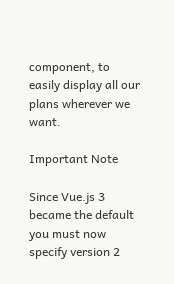component, to easily display all our plans wherever we want.

Important Note

Since Vue.js 3 became the default you must now specify version 2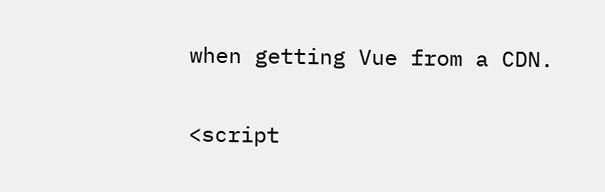when getting Vue from a CDN.

<script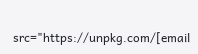src="https://unpkg.com/[email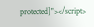protected]"></script>